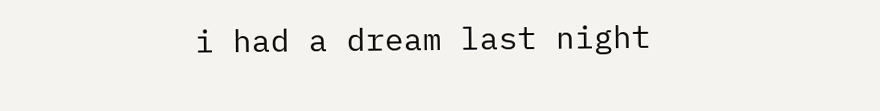i had a dream last night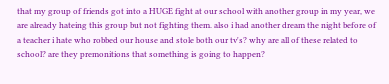that my group of friends got into a HUGE fight at our school with another group in my year, we are already hateing this group but not fighting them. also i had another dream the night before of a teacher i hate who robbed our house and stole both our tv's? why are all of these related to school? are they premonitions that something is going to happen?